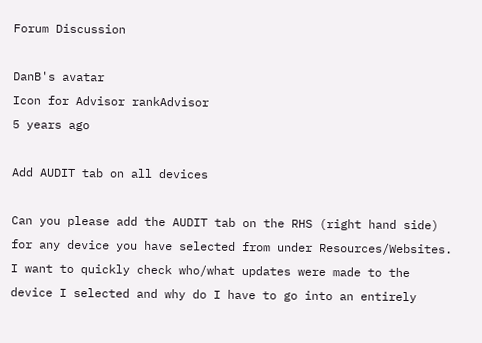Forum Discussion

DanB's avatar
Icon for Advisor rankAdvisor
5 years ago

Add AUDIT tab on all devices

Can you please add the AUDIT tab on the RHS (right hand side) for any device you have selected from under Resources/Websites. I want to quickly check who/what updates were made to the device I selected and why do I have to go into an entirely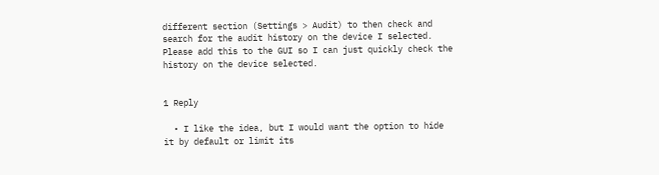different section (Settings > Audit) to then check and search for the audit history on the device I selected. Please add this to the GUI so I can just quickly check the history on the device selected.


1 Reply

  • I like the idea, but I would want the option to hide it by default or limit its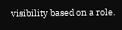visibility based on a role.